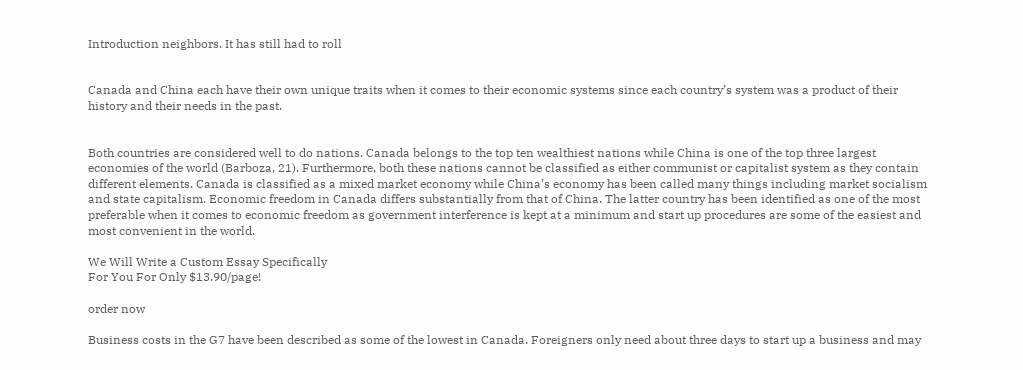Introduction neighbors. It has still had to roll


Canada and China each have their own unique traits when it comes to their economic systems since each country’s system was a product of their history and their needs in the past.


Both countries are considered well to do nations. Canada belongs to the top ten wealthiest nations while China is one of the top three largest economies of the world (Barboza, 21). Furthermore, both these nations cannot be classified as either communist or capitalist system as they contain different elements. Canada is classified as a mixed market economy while China’s economy has been called many things including market socialism and state capitalism. Economic freedom in Canada differs substantially from that of China. The latter country has been identified as one of the most preferable when it comes to economic freedom as government interference is kept at a minimum and start up procedures are some of the easiest and most convenient in the world.

We Will Write a Custom Essay Specifically
For You For Only $13.90/page!

order now

Business costs in the G7 have been described as some of the lowest in Canada. Foreigners only need about three days to start up a business and may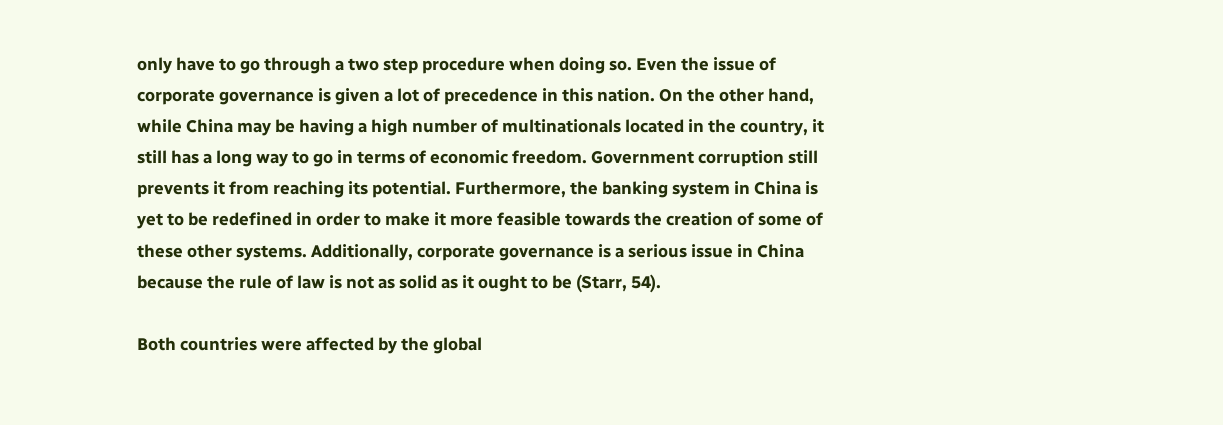only have to go through a two step procedure when doing so. Even the issue of corporate governance is given a lot of precedence in this nation. On the other hand, while China may be having a high number of multinationals located in the country, it still has a long way to go in terms of economic freedom. Government corruption still prevents it from reaching its potential. Furthermore, the banking system in China is yet to be redefined in order to make it more feasible towards the creation of some of these other systems. Additionally, corporate governance is a serious issue in China because the rule of law is not as solid as it ought to be (Starr, 54).

Both countries were affected by the global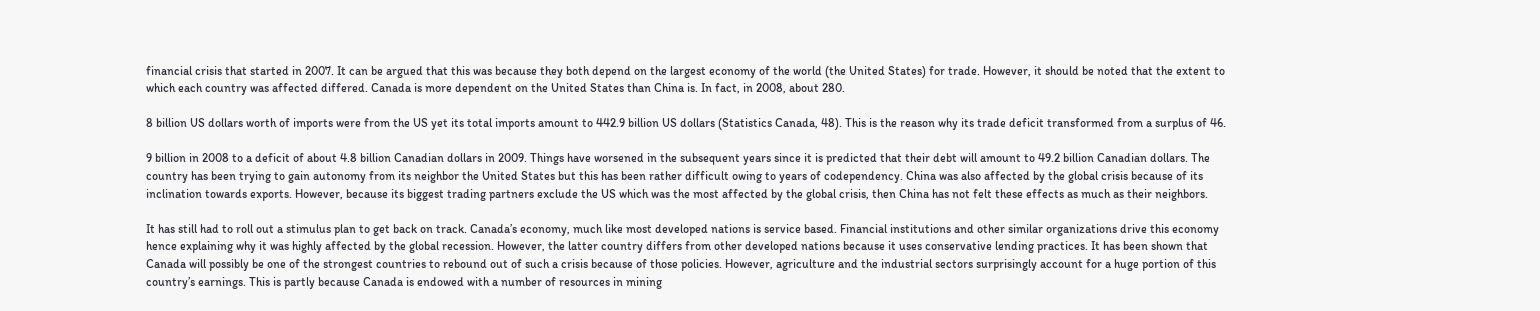financial crisis that started in 2007. It can be argued that this was because they both depend on the largest economy of the world (the United States) for trade. However, it should be noted that the extent to which each country was affected differed. Canada is more dependent on the United States than China is. In fact, in 2008, about 280.

8 billion US dollars worth of imports were from the US yet its total imports amount to 442.9 billion US dollars (Statistics Canada, 48). This is the reason why its trade deficit transformed from a surplus of 46.

9 billion in 2008 to a deficit of about 4.8 billion Canadian dollars in 2009. Things have worsened in the subsequent years since it is predicted that their debt will amount to 49.2 billion Canadian dollars. The country has been trying to gain autonomy from its neighbor the United States but this has been rather difficult owing to years of codependency. China was also affected by the global crisis because of its inclination towards exports. However, because its biggest trading partners exclude the US which was the most affected by the global crisis, then China has not felt these effects as much as their neighbors.

It has still had to roll out a stimulus plan to get back on track. Canada’s economy, much like most developed nations is service based. Financial institutions and other similar organizations drive this economy hence explaining why it was highly affected by the global recession. However, the latter country differs from other developed nations because it uses conservative lending practices. It has been shown that Canada will possibly be one of the strongest countries to rebound out of such a crisis because of those policies. However, agriculture and the industrial sectors surprisingly account for a huge portion of this country’s earnings. This is partly because Canada is endowed with a number of resources in mining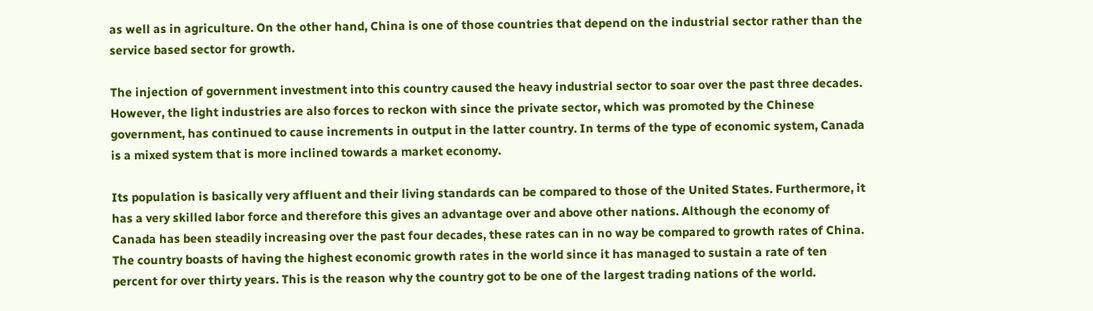as well as in agriculture. On the other hand, China is one of those countries that depend on the industrial sector rather than the service based sector for growth.

The injection of government investment into this country caused the heavy industrial sector to soar over the past three decades. However, the light industries are also forces to reckon with since the private sector, which was promoted by the Chinese government, has continued to cause increments in output in the latter country. In terms of the type of economic system, Canada is a mixed system that is more inclined towards a market economy.

Its population is basically very affluent and their living standards can be compared to those of the United States. Furthermore, it has a very skilled labor force and therefore this gives an advantage over and above other nations. Although the economy of Canada has been steadily increasing over the past four decades, these rates can in no way be compared to growth rates of China. The country boasts of having the highest economic growth rates in the world since it has managed to sustain a rate of ten percent for over thirty years. This is the reason why the country got to be one of the largest trading nations of the world.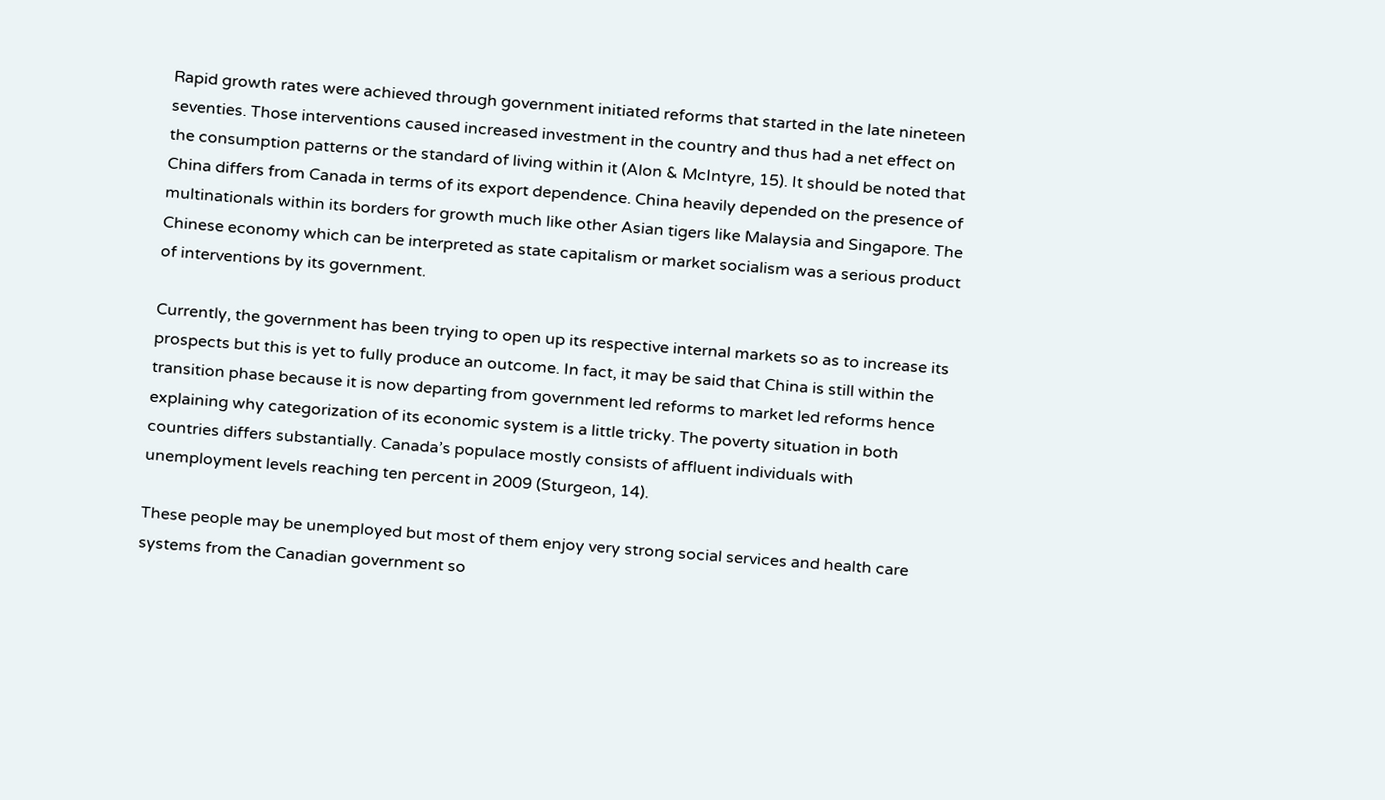Rapid growth rates were achieved through government initiated reforms that started in the late nineteen seventies. Those interventions caused increased investment in the country and thus had a net effect on the consumption patterns or the standard of living within it (Alon & McIntyre, 15). It should be noted that China differs from Canada in terms of its export dependence. China heavily depended on the presence of multinationals within its borders for growth much like other Asian tigers like Malaysia and Singapore. The Chinese economy which can be interpreted as state capitalism or market socialism was a serious product of interventions by its government.

Currently, the government has been trying to open up its respective internal markets so as to increase its prospects but this is yet to fully produce an outcome. In fact, it may be said that China is still within the transition phase because it is now departing from government led reforms to market led reforms hence explaining why categorization of its economic system is a little tricky. The poverty situation in both countries differs substantially. Canada’s populace mostly consists of affluent individuals with unemployment levels reaching ten percent in 2009 (Sturgeon, 14).

These people may be unemployed but most of them enjoy very strong social services and health care systems from the Canadian government so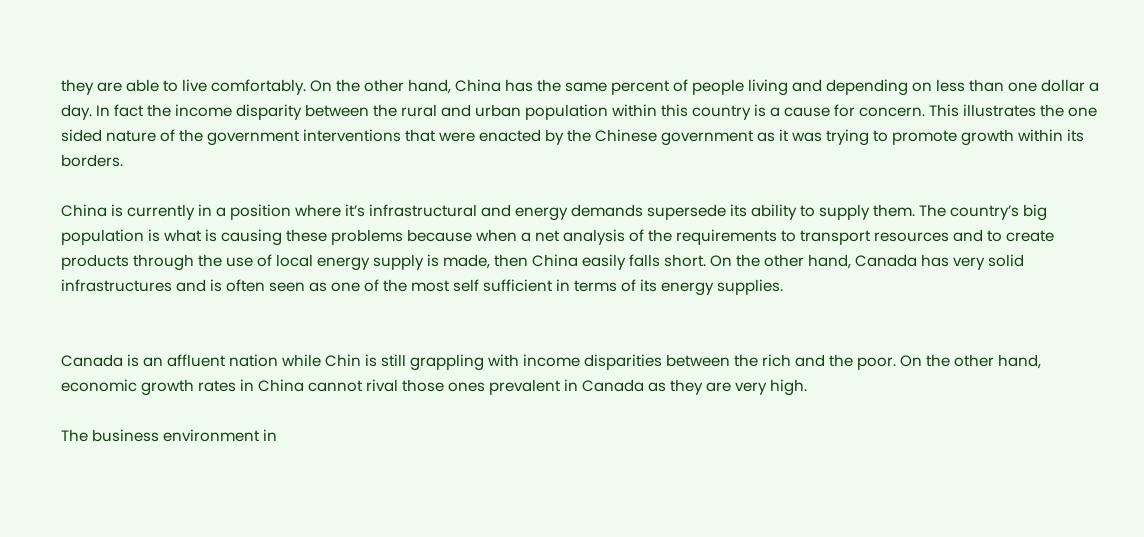they are able to live comfortably. On the other hand, China has the same percent of people living and depending on less than one dollar a day. In fact the income disparity between the rural and urban population within this country is a cause for concern. This illustrates the one sided nature of the government interventions that were enacted by the Chinese government as it was trying to promote growth within its borders.

China is currently in a position where it’s infrastructural and energy demands supersede its ability to supply them. The country’s big population is what is causing these problems because when a net analysis of the requirements to transport resources and to create products through the use of local energy supply is made, then China easily falls short. On the other hand, Canada has very solid infrastructures and is often seen as one of the most self sufficient in terms of its energy supplies.


Canada is an affluent nation while Chin is still grappling with income disparities between the rich and the poor. On the other hand, economic growth rates in China cannot rival those ones prevalent in Canada as they are very high.

The business environment in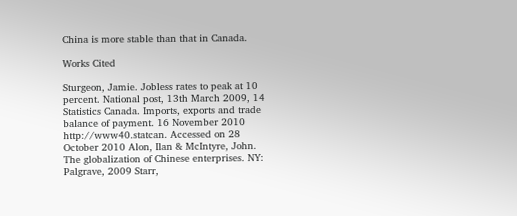China is more stable than that in Canada.

Works Cited

Sturgeon, Jamie. Jobless rates to peak at 10 percent. National post, 13th March 2009, 14 Statistics Canada. Imports, exports and trade balance of payment. 16 November 2010 http://www40.statcan. Accessed on 28 October 2010 Alon, Ilan & McIntyre, John. The globalization of Chinese enterprises. NY: Palgrave, 2009 Starr,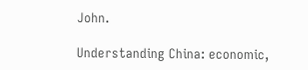John.

Understanding China: economic,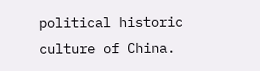political historic culture of China.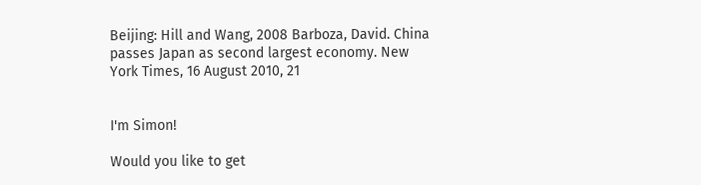Beijing: Hill and Wang, 2008 Barboza, David. China passes Japan as second largest economy. New York Times, 16 August 2010, 21


I'm Simon!

Would you like to get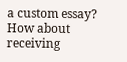a custom essay? How about receiving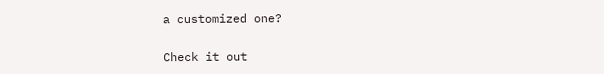a customized one?

Check it out